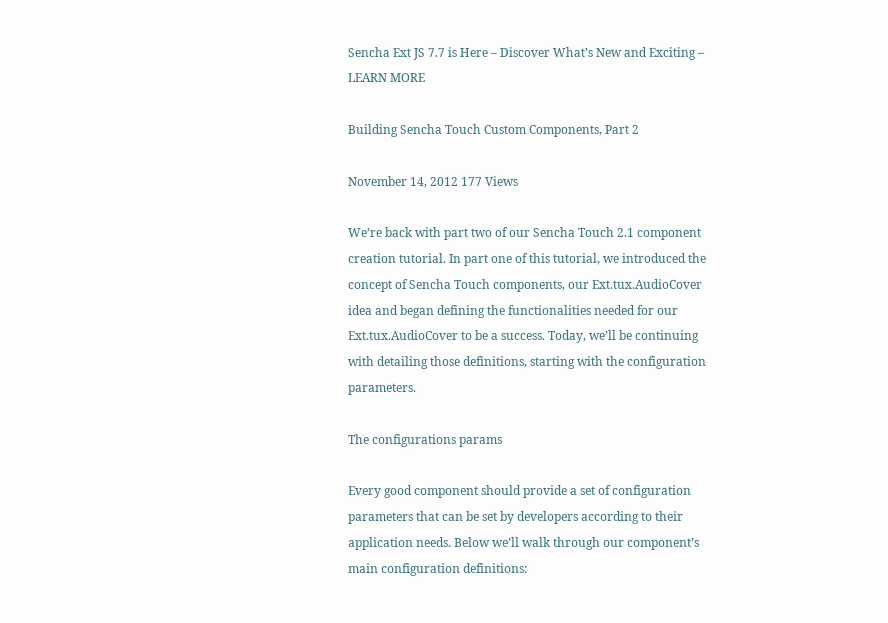Sencha Ext JS 7.7 is Here – Discover What’s New and Exciting – LEARN MORE

Building Sencha Touch Custom Components, Part 2

November 14, 2012 177 Views

We’re back with part two of our Sencha Touch 2.1 component creation tutorial. In part one of this tutorial, we introduced the concept of Sencha Touch components, our Ext.tux.AudioCover idea and began defining the functionalities needed for our Ext.tux.AudioCover to be a success. Today, we’ll be continuing with detailing those definitions, starting with the configuration parameters.

The configurations params

Every good component should provide a set of configuration parameters that can be set by developers according to their application needs. Below we’ll walk through our component’s main configuration definitions: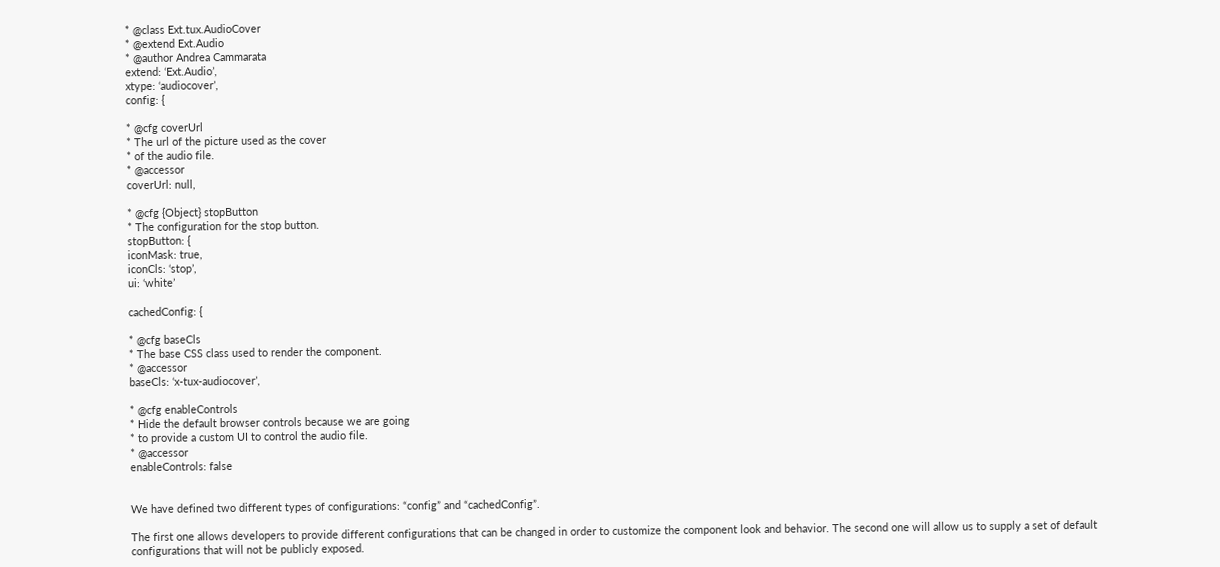* @class Ext.tux.AudioCover
* @extend Ext.Audio
* @author Andrea Cammarata
extend: ‘Ext.Audio’,
xtype: ‘audiocover’,
config: {

* @cfg coverUrl
* The url of the picture used as the cover
* of the audio file.
* @accessor
coverUrl: null,

* @cfg {Object} stopButton
* The configuration for the stop button.
stopButton: {
iconMask: true,
iconCls: ‘stop’,
ui: ‘white’

cachedConfig: {

* @cfg baseCls
* The base CSS class used to render the component.
* @accessor
baseCls: ‘x-tux-audiocover’,

* @cfg enableControls
* Hide the default browser controls because we are going
* to provide a custom UI to control the audio file.
* @accessor
enableControls: false


We have defined two different types of configurations: “config” and “cachedConfig”.

The first one allows developers to provide different configurations that can be changed in order to customize the component look and behavior. The second one will allow us to supply a set of default configurations that will not be publicly exposed.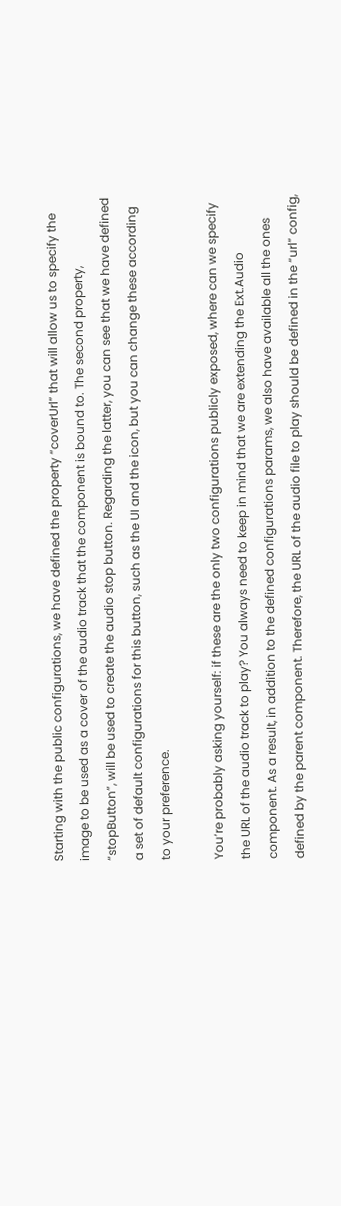Starting with the public configurations, we have defined the property “coverUrl” that will allow us to specify the image to be used as a cover of the audio track that the component is bound to. The second property, “stopButton”, will be used to create the audio stop button. Regarding the latter, you can see that we have defined a set of default configurations for this button, such as the UI and the icon, but you can change these according to your preference.

You’re probably asking yourself: if these are the only two configurations publicly exposed, where can we specify the URL of the audio track to play? You always need to keep in mind that we are extending the Ext.Audio component. As a result, in addition to the defined configurations params, we also have available all the ones defined by the parent component. Therefore, the URL of the audio file to play should be defined in the “url” config,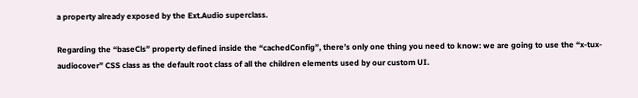a property already exposed by the Ext.Audio superclass.

Regarding the “baseCls” property defined inside the “cachedConfig”, there’s only one thing you need to know: we are going to use the “x-tux-audiocover” CSS class as the default root class of all the children elements used by our custom UI.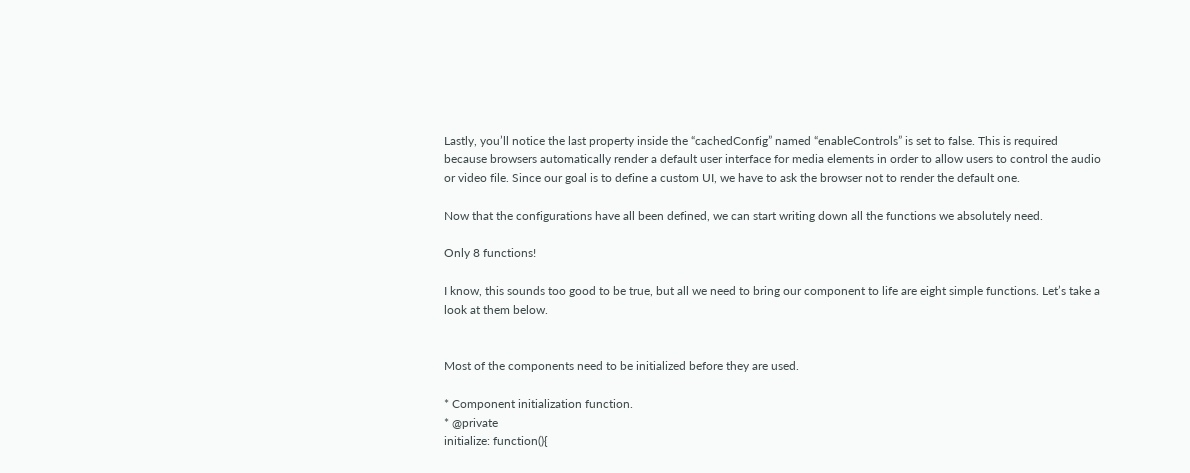Lastly, you’ll notice the last property inside the “cachedConfig” named “enableControls” is set to false. This is required because browsers automatically render a default user interface for media elements in order to allow users to control the audio or video file. Since our goal is to define a custom UI, we have to ask the browser not to render the default one.

Now that the configurations have all been defined, we can start writing down all the functions we absolutely need.

Only 8 functions!

I know, this sounds too good to be true, but all we need to bring our component to life are eight simple functions. Let’s take a look at them below.


Most of the components need to be initialized before they are used.

* Component initialization function.
* @private
initialize: function(){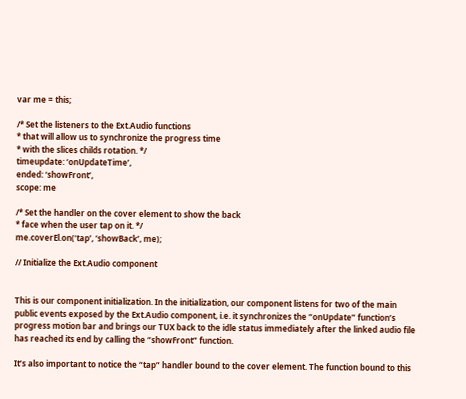var me = this;

/* Set the listeners to the Ext.Audio functions
* that will allow us to synchronize the progress time
* with the slices childs rotation. */
timeupdate: ‘onUpdateTime’,
ended: ‘showFront’,
scope: me

/* Set the handler on the cover element to show the back
* face when the user tap on it. */
me.coverEl.on(‘tap’, ‘showBack’, me);

// Initialize the Ext.Audio component


This is our component initialization. In the initialization, our component listens for two of the main public events exposed by the Ext.Audio component, i.e. it synchronizes the “onUpdate” function’s progress motion bar and brings our TUX back to the idle status immediately after the linked audio file has reached its end by calling the “showFront” function.

It’s also important to notice the “tap” handler bound to the cover element. The function bound to this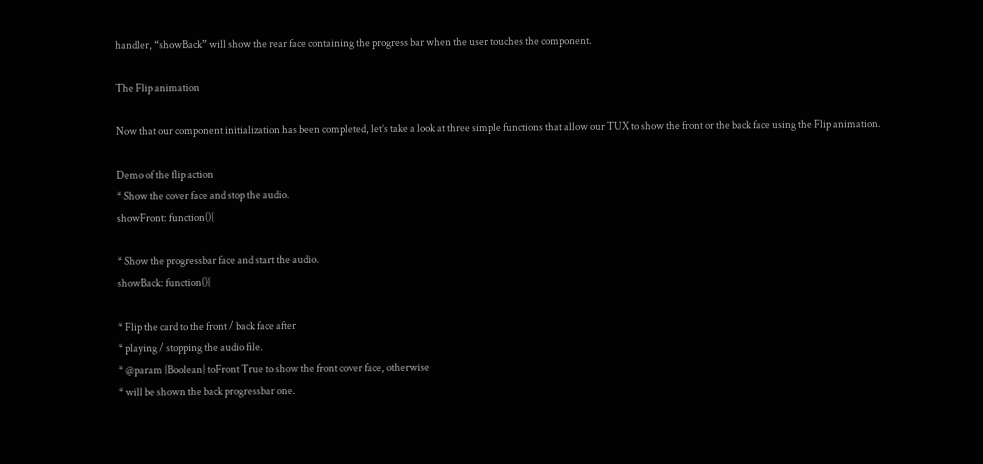handler, “showBack” will show the rear face containing the progress bar when the user touches the component.

The Flip animation

Now that our component initialization has been completed, let’s take a look at three simple functions that allow our TUX to show the front or the back face using the Flip animation.

Demo of the flip action
* Show the cover face and stop the audio.
showFront: function(){

* Show the progressbar face and start the audio.
showBack: function(){

* Flip the card to the front / back face after
* playing / stopping the audio file.
* @param {Boolean} toFront True to show the front cover face, otherwise
* will be shown the back progressbar one.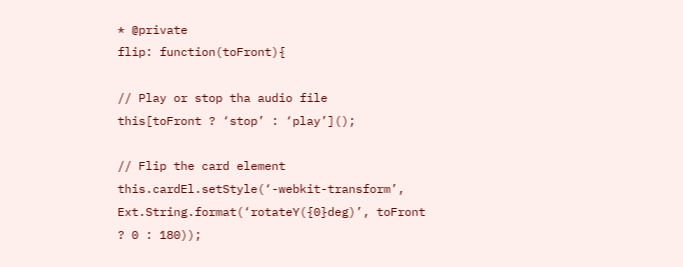* @private
flip: function(toFront){

// Play or stop tha audio file
this[toFront ? ‘stop’ : ‘play’]();

// Flip the card element
this.cardEl.setStyle(‘-webkit-transform’, Ext.String.format(‘rotateY({0}deg)’, toFront ? 0 : 180));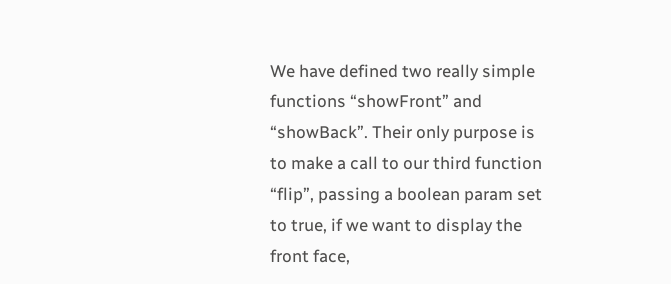We have defined two really simple functions “showFront” and “showBack”. Their only purpose is to make a call to our third function “flip”, passing a boolean param set to true, if we want to display the front face,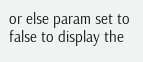or else param set to false to display the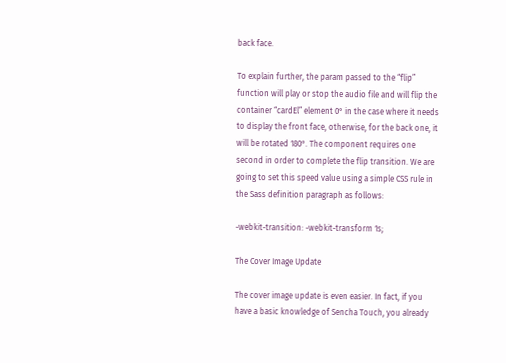back face.

To explain further, the param passed to the “flip” function will play or stop the audio file and will flip the container “cardEl” element 0° in the case where it needs to display the front face, otherwise, for the back one, it will be rotated 180°. The component requires one second in order to complete the flip transition. We are going to set this speed value using a simple CSS rule in the Sass definition paragraph as follows:

-webkit-transition: -webkit-transform 1s;

The Cover Image Update

The cover image update is even easier. In fact, if you have a basic knowledge of Sencha Touch, you already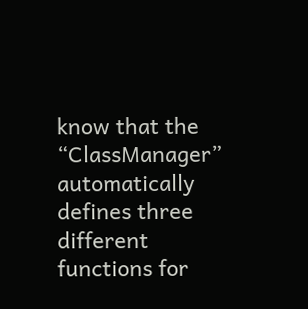know that the “ClassManager” automatically defines three different functions for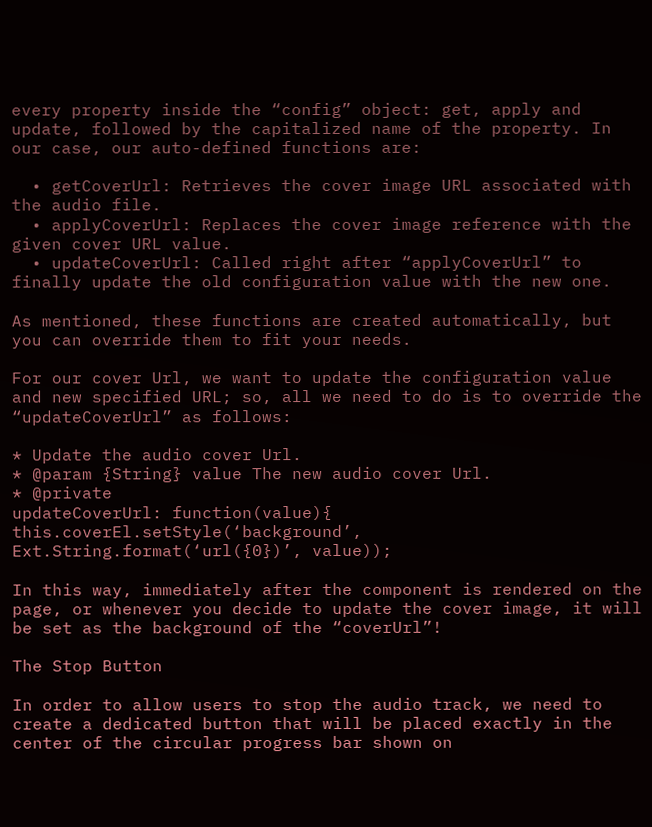every property inside the “config” object: get, apply and update, followed by the capitalized name of the property. In our case, our auto-defined functions are:

  • getCoverUrl: Retrieves the cover image URL associated with the audio file.
  • applyCoverUrl: Replaces the cover image reference with the given cover URL value.
  • updateCoverUrl: Called right after “applyCoverUrl” to finally update the old configuration value with the new one.

As mentioned, these functions are created automatically, but you can override them to fit your needs.

For our cover Url, we want to update the configuration value and new specified URL; so, all we need to do is to override the “updateCoverUrl” as follows:

* Update the audio cover Url.
* @param {String} value The new audio cover Url.
* @private
updateCoverUrl: function(value){
this.coverEl.setStyle(‘background’, Ext.String.format(‘url({0})’, value));

In this way, immediately after the component is rendered on the page, or whenever you decide to update the cover image, it will be set as the background of the “coverUrl”!

The Stop Button

In order to allow users to stop the audio track, we need to create a dedicated button that will be placed exactly in the center of the circular progress bar shown on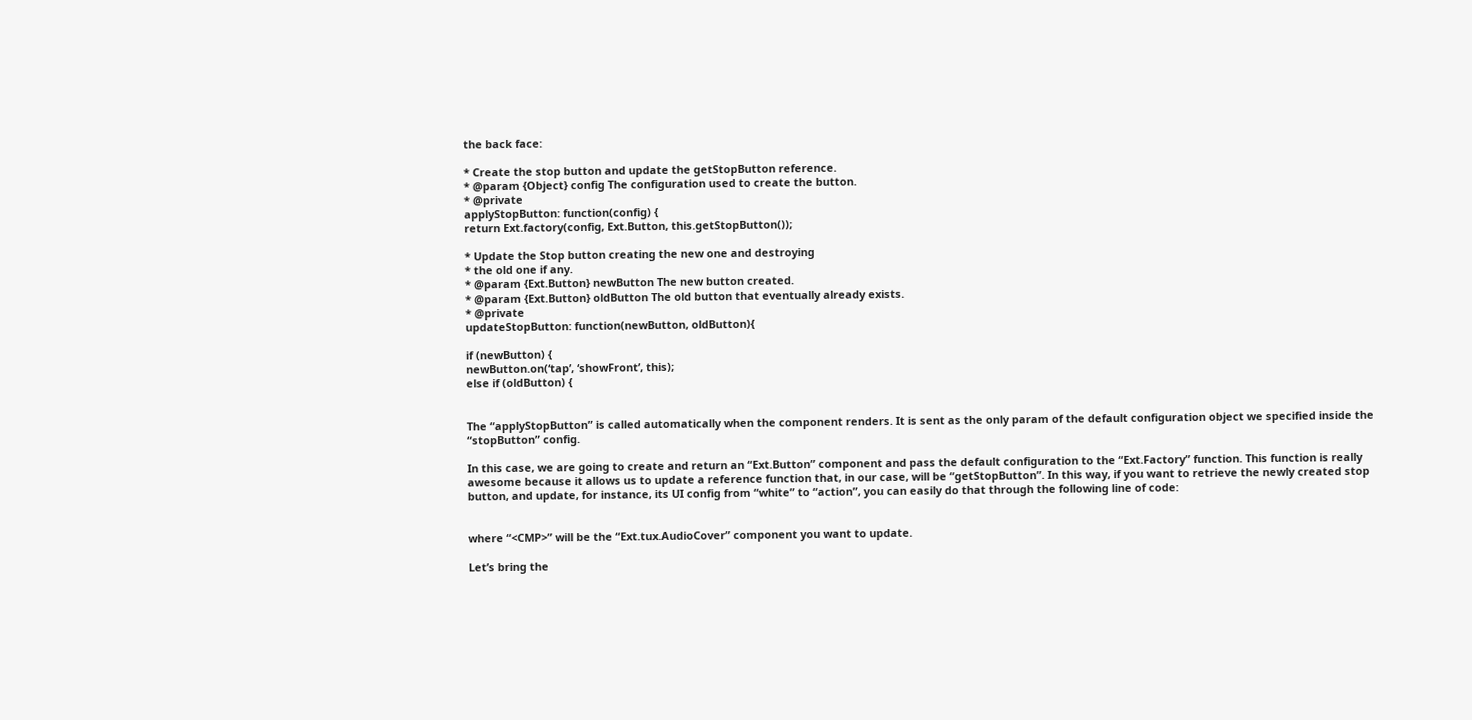the back face:

* Create the stop button and update the getStopButton reference.
* @param {Object} config The configuration used to create the button.
* @private
applyStopButton: function(config) {
return Ext.factory(config, Ext.Button, this.getStopButton());

* Update the Stop button creating the new one and destroying
* the old one if any.
* @param {Ext.Button} newButton The new button created.
* @param {Ext.Button} oldButton The old button that eventually already exists.
* @private
updateStopButton: function(newButton, oldButton){

if (newButton) {
newButton.on(‘tap’, ‘showFront’, this);
else if (oldButton) {


The “applyStopButton” is called automatically when the component renders. It is sent as the only param of the default configuration object we specified inside the “stopButton” config.

In this case, we are going to create and return an “Ext.Button” component and pass the default configuration to the “Ext.Factory” function. This function is really awesome because it allows us to update a reference function that, in our case, will be “getStopButton”. In this way, if you want to retrieve the newly created stop button, and update, for instance, its UI config from “white” to “action”, you can easily do that through the following line of code:


where “<CMP>” will be the “Ext.tux.AudioCover” component you want to update.

Let’s bring the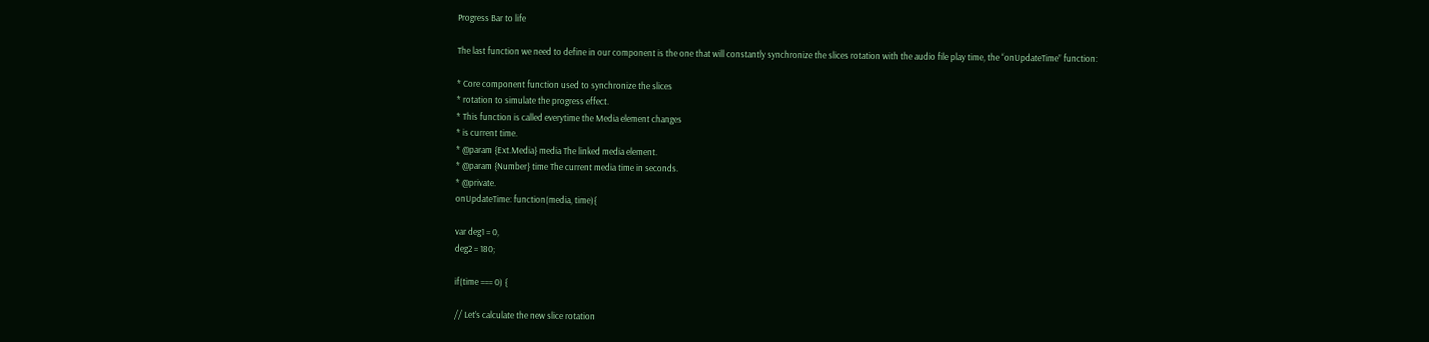Progress Bar to life

The last function we need to define in our component is the one that will constantly synchronize the slices rotation with the audio file play time, the “onUpdateTime” function:

* Core component function used to synchronize the slices
* rotation to simulate the progress effect.
* This function is called everytime the Media element changes
* is current time.
* @param {Ext.Media} media The linked media element.
* @param {Number} time The current media time in seconds.
* @private.
onUpdateTime: function(media, time){

var deg1 = 0,
deg2 = 180;

if(time === 0) {

// Let’s calculate the new slice rotation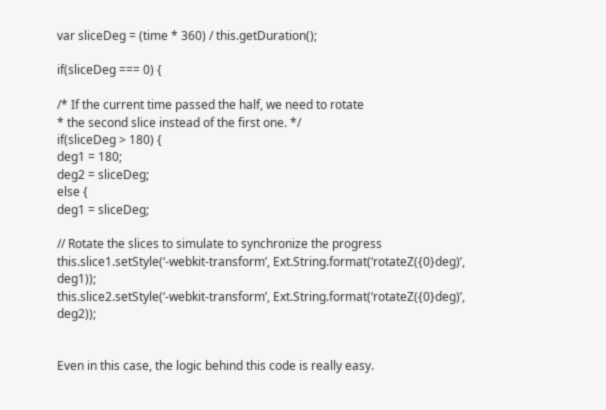var sliceDeg = (time * 360) / this.getDuration();

if(sliceDeg === 0) {

/* If the current time passed the half, we need to rotate
* the second slice instead of the first one. */
if(sliceDeg > 180) {
deg1 = 180;
deg2 = sliceDeg;
else {
deg1 = sliceDeg;

// Rotate the slices to simulate to synchronize the progress
this.slice1.setStyle(‘-webkit-transform’, Ext.String.format(‘rotateZ({0}deg)’, deg1));
this.slice2.setStyle(‘-webkit-transform’, Ext.String.format(‘rotateZ({0}deg)’, deg2));


Even in this case, the logic behind this code is really easy.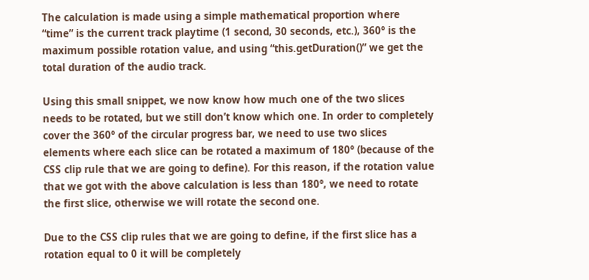The calculation is made using a simple mathematical proportion where “time” is the current track playtime (1 second, 30 seconds, etc.), 360° is the maximum possible rotation value, and using “this.getDuration()” we get the total duration of the audio track.

Using this small snippet, we now know how much one of the two slices needs to be rotated, but we still don’t know which one. In order to completely cover the 360° of the circular progress bar, we need to use two slices elements where each slice can be rotated a maximum of 180° (because of the CSS clip rule that we are going to define). For this reason, if the rotation value that we got with the above calculation is less than 180°, we need to rotate the first slice, otherwise we will rotate the second one.

Due to the CSS clip rules that we are going to define, if the first slice has a rotation equal to 0 it will be completely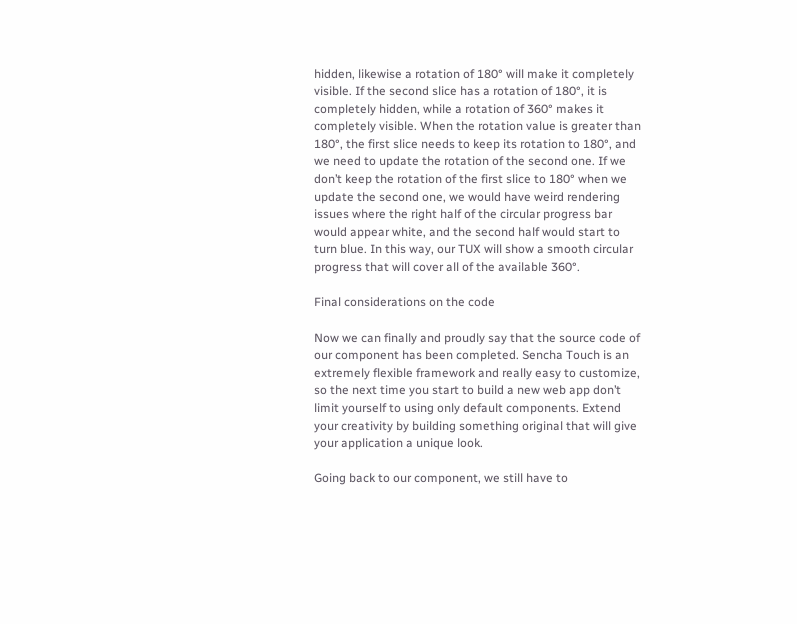hidden, likewise a rotation of 180° will make it completely visible. If the second slice has a rotation of 180°, it is completely hidden, while a rotation of 360° makes it completely visible. When the rotation value is greater than 180°, the first slice needs to keep its rotation to 180°, and we need to update the rotation of the second one. If we don’t keep the rotation of the first slice to 180° when we update the second one, we would have weird rendering issues where the right half of the circular progress bar would appear white, and the second half would start to turn blue. In this way, our TUX will show a smooth circular progress that will cover all of the available 360°.

Final considerations on the code

Now we can finally and proudly say that the source code of our component has been completed. Sencha Touch is an extremely flexible framework and really easy to customize, so the next time you start to build a new web app don’t limit yourself to using only default components. Extend your creativity by building something original that will give your application a unique look.

Going back to our component, we still have to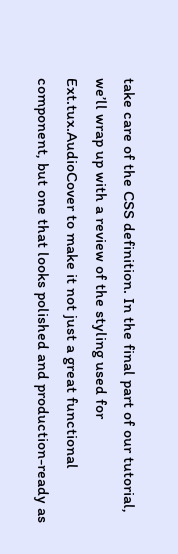take care of the CSS definition. In the final part of our tutorial, we’ll wrap up with a review of the styling used for Ext.tux.AudioCover to make it not just a great functional component, but one that looks polished and production-ready as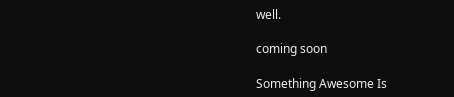well.

coming soon

Something Awesome Is